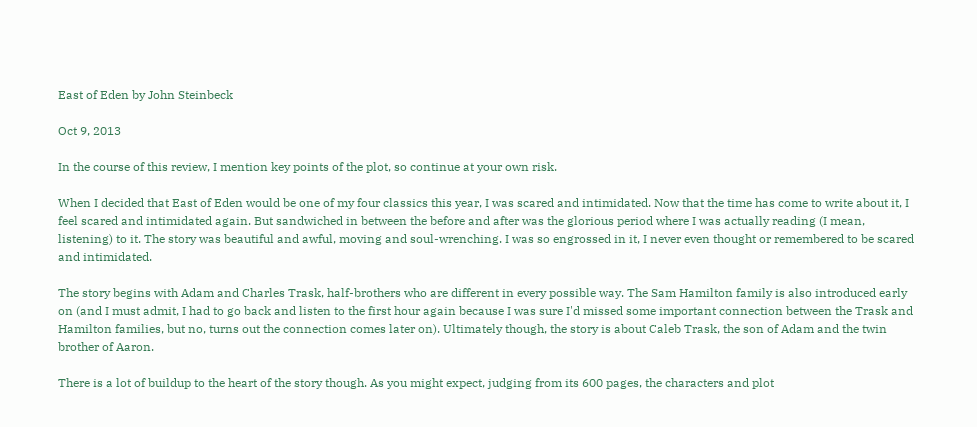East of Eden by John Steinbeck

Oct 9, 2013

In the course of this review, I mention key points of the plot, so continue at your own risk.

When I decided that East of Eden would be one of my four classics this year, I was scared and intimidated. Now that the time has come to write about it, I feel scared and intimidated again. But sandwiched in between the before and after was the glorious period where I was actually reading (I mean, listening) to it. The story was beautiful and awful, moving and soul-wrenching. I was so engrossed in it, I never even thought or remembered to be scared and intimidated.

The story begins with Adam and Charles Trask, half-brothers who are different in every possible way. The Sam Hamilton family is also introduced early on (and I must admit, I had to go back and listen to the first hour again because I was sure I'd missed some important connection between the Trask and Hamilton families, but no, turns out the connection comes later on). Ultimately though, the story is about Caleb Trask, the son of Adam and the twin brother of Aaron.

There is a lot of buildup to the heart of the story though. As you might expect, judging from its 600 pages, the characters and plot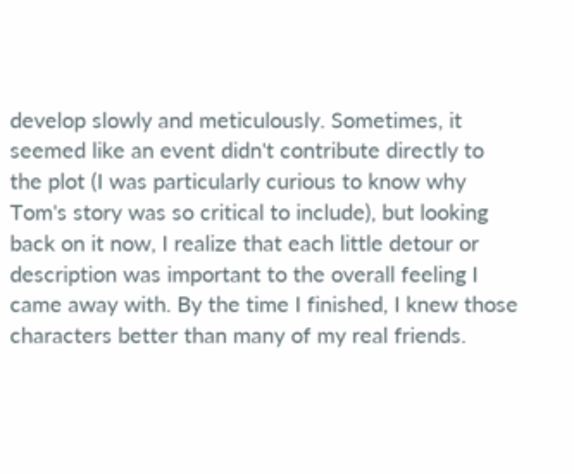develop slowly and meticulously. Sometimes, it seemed like an event didn't contribute directly to the plot (I was particularly curious to know why Tom's story was so critical to include), but looking back on it now, I realize that each little detour or description was important to the overall feeling I came away with. By the time I finished, I knew those characters better than many of my real friends.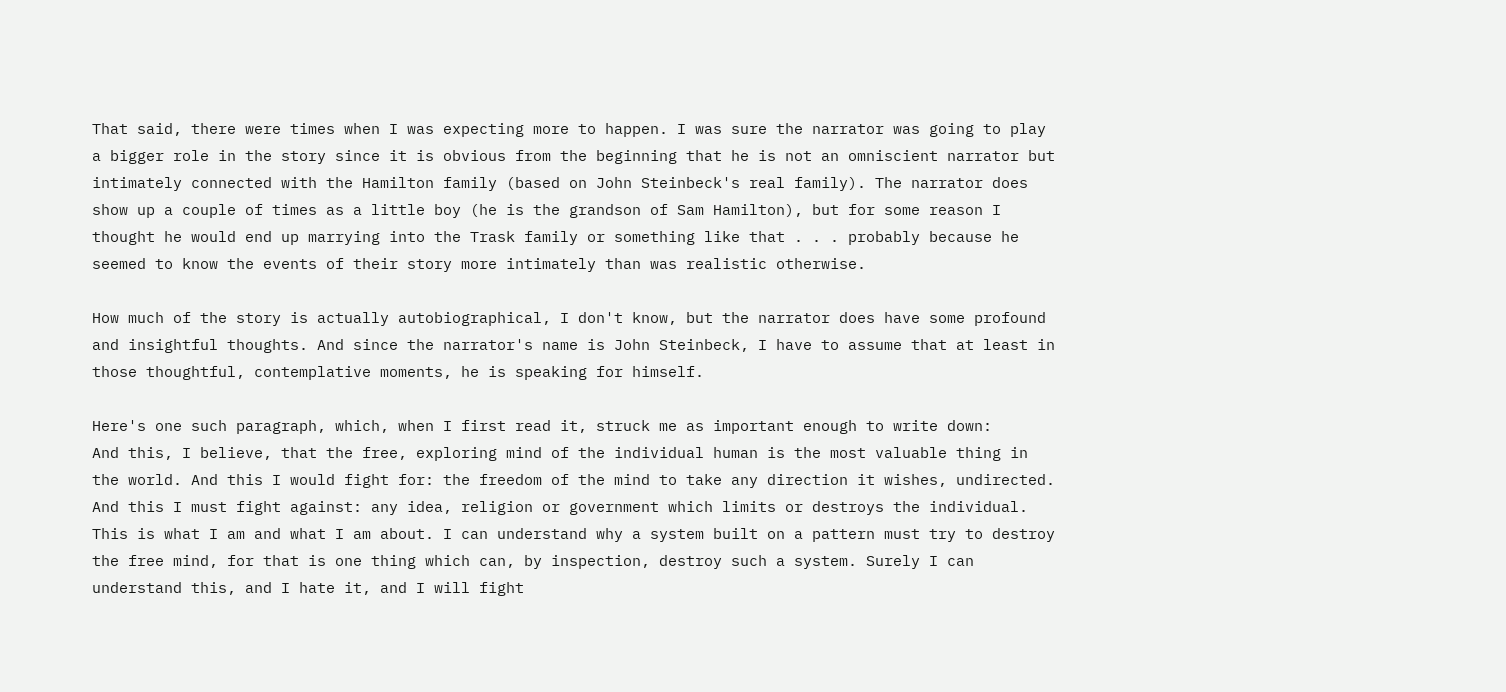That said, there were times when I was expecting more to happen. I was sure the narrator was going to play a bigger role in the story since it is obvious from the beginning that he is not an omniscient narrator but intimately connected with the Hamilton family (based on John Steinbeck's real family). The narrator does show up a couple of times as a little boy (he is the grandson of Sam Hamilton), but for some reason I thought he would end up marrying into the Trask family or something like that . . . probably because he seemed to know the events of their story more intimately than was realistic otherwise.

How much of the story is actually autobiographical, I don't know, but the narrator does have some profound and insightful thoughts. And since the narrator's name is John Steinbeck, I have to assume that at least in those thoughtful, contemplative moments, he is speaking for himself.

Here's one such paragraph, which, when I first read it, struck me as important enough to write down:
And this, I believe, that the free, exploring mind of the individual human is the most valuable thing in the world. And this I would fight for: the freedom of the mind to take any direction it wishes, undirected. And this I must fight against: any idea, religion or government which limits or destroys the individual. This is what I am and what I am about. I can understand why a system built on a pattern must try to destroy the free mind, for that is one thing which can, by inspection, destroy such a system. Surely I can understand this, and I hate it, and I will fight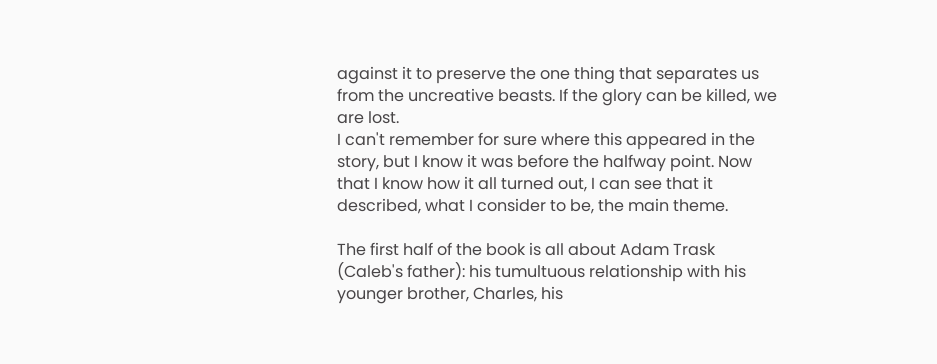against it to preserve the one thing that separates us from the uncreative beasts. If the glory can be killed, we are lost.
I can't remember for sure where this appeared in the story, but I know it was before the halfway point. Now that I know how it all turned out, I can see that it described, what I consider to be, the main theme.

The first half of the book is all about Adam Trask (Caleb's father): his tumultuous relationship with his younger brother, Charles, his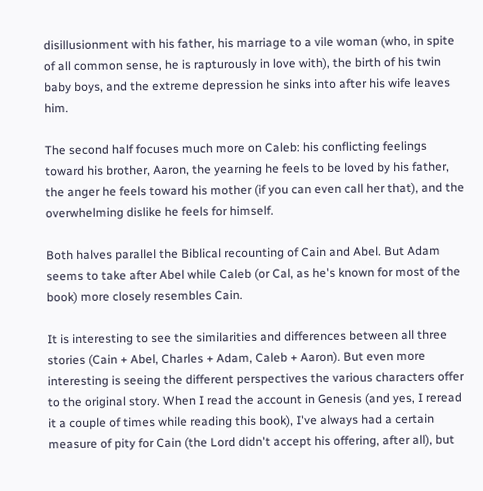disillusionment with his father, his marriage to a vile woman (who, in spite of all common sense, he is rapturously in love with), the birth of his twin baby boys, and the extreme depression he sinks into after his wife leaves him.

The second half focuses much more on Caleb: his conflicting feelings toward his brother, Aaron, the yearning he feels to be loved by his father, the anger he feels toward his mother (if you can even call her that), and the overwhelming dislike he feels for himself.

Both halves parallel the Biblical recounting of Cain and Abel. But Adam seems to take after Abel while Caleb (or Cal, as he's known for most of the book) more closely resembles Cain.

It is interesting to see the similarities and differences between all three stories (Cain + Abel, Charles + Adam, Caleb + Aaron). But even more interesting is seeing the different perspectives the various characters offer to the original story. When I read the account in Genesis (and yes, I reread it a couple of times while reading this book), I've always had a certain measure of pity for Cain (the Lord didn't accept his offering, after all), but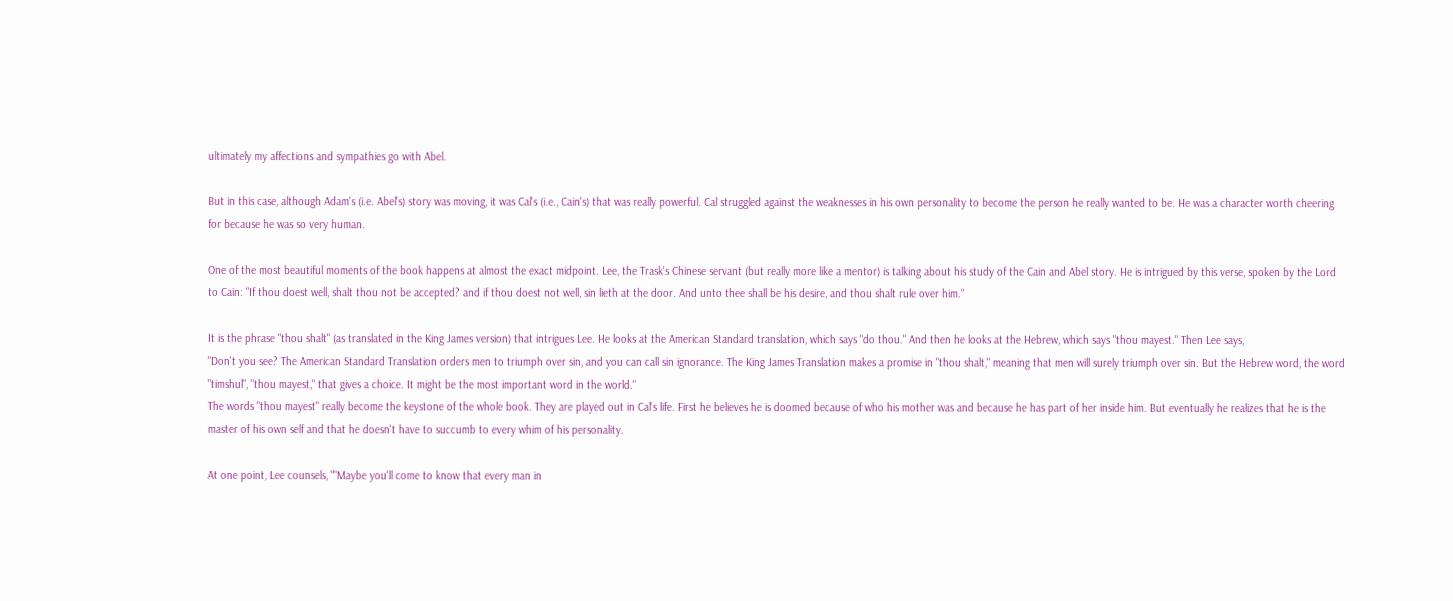ultimately my affections and sympathies go with Abel.

But in this case, although Adam's (i.e. Abel's) story was moving, it was Cal's (i.e., Cain's) that was really powerful. Cal struggled against the weaknesses in his own personality to become the person he really wanted to be. He was a character worth cheering for because he was so very human.

One of the most beautiful moments of the book happens at almost the exact midpoint. Lee, the Trask's Chinese servant (but really more like a mentor) is talking about his study of the Cain and Abel story. He is intrigued by this verse, spoken by the Lord to Cain: "If thou doest well, shalt thou not be accepted? and if thou doest not well, sin lieth at the door. And unto thee shall be his desire, and thou shalt rule over him."

It is the phrase "thou shalt" (as translated in the King James version) that intrigues Lee. He looks at the American Standard translation, which says "do thou." And then he looks at the Hebrew, which says "thou mayest." Then Lee says,
"Don't you see? The American Standard Translation orders men to triumph over sin, and you can call sin ignorance. The King James Translation makes a promise in "thou shalt," meaning that men will surely triumph over sin. But the Hebrew word, the word "timshul", "thou mayest," that gives a choice. It might be the most important word in the world."
The words "thou mayest" really become the keystone of the whole book. They are played out in Cal's life. First he believes he is doomed because of who his mother was and because he has part of her inside him. But eventually he realizes that he is the master of his own self and that he doesn't have to succumb to every whim of his personality.

At one point, Lee counsels, ""Maybe you'll come to know that every man in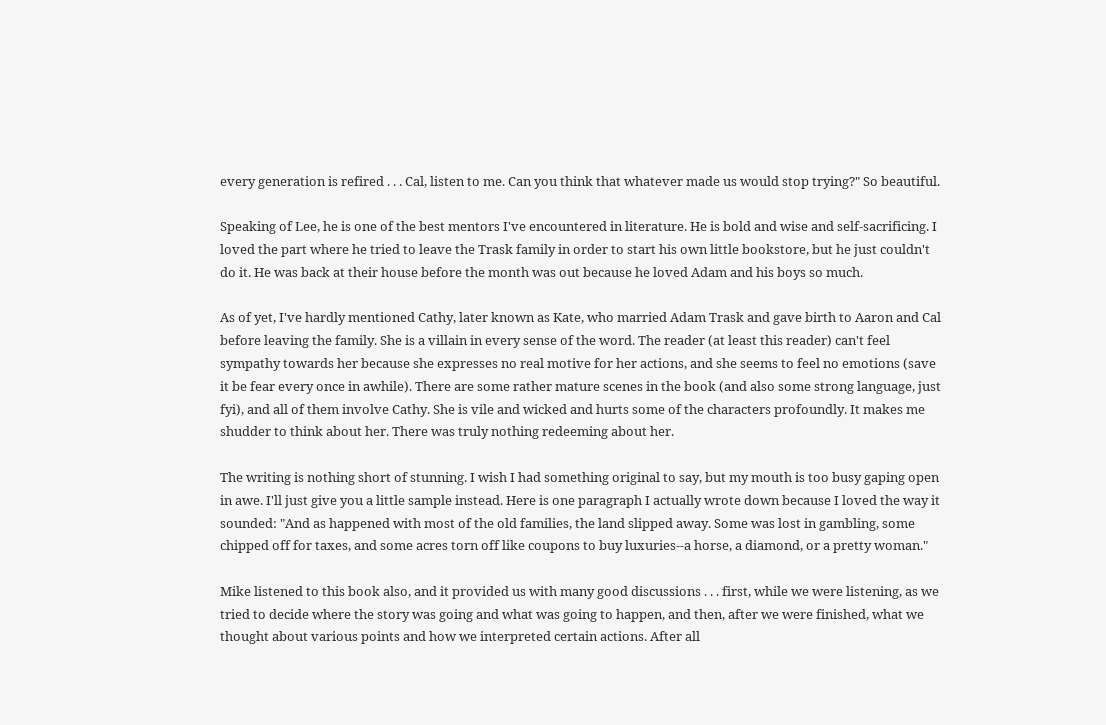every generation is refired . . . Cal, listen to me. Can you think that whatever made us would stop trying?" So beautiful.

Speaking of Lee, he is one of the best mentors I've encountered in literature. He is bold and wise and self-sacrificing. I loved the part where he tried to leave the Trask family in order to start his own little bookstore, but he just couldn't do it. He was back at their house before the month was out because he loved Adam and his boys so much.

As of yet, I've hardly mentioned Cathy, later known as Kate, who married Adam Trask and gave birth to Aaron and Cal before leaving the family. She is a villain in every sense of the word. The reader (at least this reader) can't feel sympathy towards her because she expresses no real motive for her actions, and she seems to feel no emotions (save it be fear every once in awhile). There are some rather mature scenes in the book (and also some strong language, just fyi), and all of them involve Cathy. She is vile and wicked and hurts some of the characters profoundly. It makes me shudder to think about her. There was truly nothing redeeming about her.

The writing is nothing short of stunning. I wish I had something original to say, but my mouth is too busy gaping open in awe. I'll just give you a little sample instead. Here is one paragraph I actually wrote down because I loved the way it sounded: "And as happened with most of the old families, the land slipped away. Some was lost in gambling, some chipped off for taxes, and some acres torn off like coupons to buy luxuries--a horse, a diamond, or a pretty woman."

Mike listened to this book also, and it provided us with many good discussions . . . first, while we were listening, as we tried to decide where the story was going and what was going to happen, and then, after we were finished, what we thought about various points and how we interpreted certain actions. After all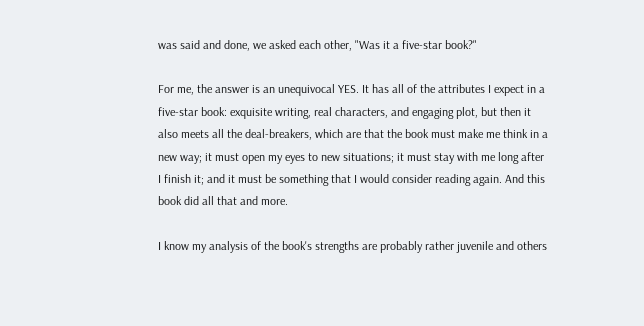was said and done, we asked each other, "Was it a five-star book?"

For me, the answer is an unequivocal YES. It has all of the attributes I expect in a five-star book: exquisite writing, real characters, and engaging plot, but then it also meets all the deal-breakers, which are that the book must make me think in a new way; it must open my eyes to new situations; it must stay with me long after I finish it; and it must be something that I would consider reading again. And this book did all that and more.

I know my analysis of the book's strengths are probably rather juvenile and others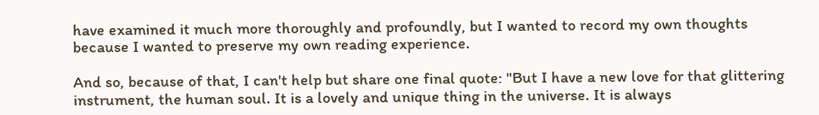have examined it much more thoroughly and profoundly, but I wanted to record my own thoughts because I wanted to preserve my own reading experience.

And so, because of that, I can't help but share one final quote: "But I have a new love for that glittering instrument, the human soul. It is a lovely and unique thing in the universe. It is always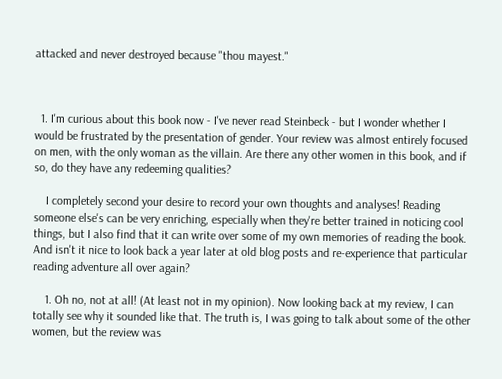attacked and never destroyed because "thou mayest."



  1. I'm curious about this book now - I've never read Steinbeck - but I wonder whether I would be frustrated by the presentation of gender. Your review was almost entirely focused on men, with the only woman as the villain. Are there any other women in this book, and if so, do they have any redeeming qualities?

    I completely second your desire to record your own thoughts and analyses! Reading someone else's can be very enriching, especially when they're better trained in noticing cool things, but I also find that it can write over some of my own memories of reading the book. And isn't it nice to look back a year later at old blog posts and re-experience that particular reading adventure all over again?

    1. Oh no, not at all! (At least not in my opinion). Now looking back at my review, I can totally see why it sounded like that. The truth is, I was going to talk about some of the other women, but the review was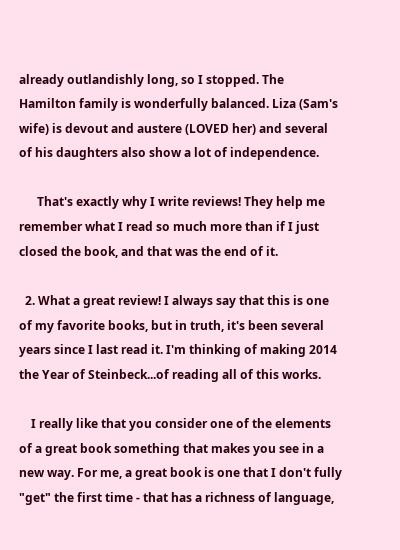already outlandishly long, so I stopped. The Hamilton family is wonderfully balanced. Liza (Sam's wife) is devout and austere (LOVED her) and several of his daughters also show a lot of independence.

      That's exactly why I write reviews! They help me remember what I read so much more than if I just closed the book, and that was the end of it.

  2. What a great review! I always say that this is one of my favorite books, but in truth, it's been several years since I last read it. I'm thinking of making 2014 the Year of Steinbeck...of reading all of this works.

    I really like that you consider one of the elements of a great book something that makes you see in a new way. For me, a great book is one that I don't fully "get" the first time - that has a richness of language,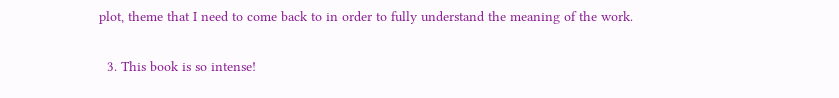plot, theme that I need to come back to in order to fully understand the meaning of the work.

  3. This book is so intense!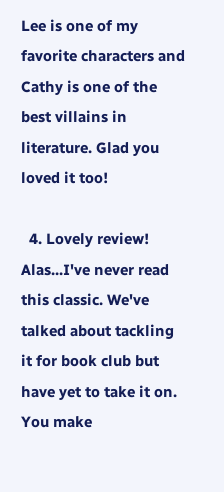Lee is one of my favorite characters and Cathy is one of the best villains in literature. Glad you loved it too!

  4. Lovely review! Alas...I've never read this classic. We've talked about tackling it for book club but have yet to take it on. You make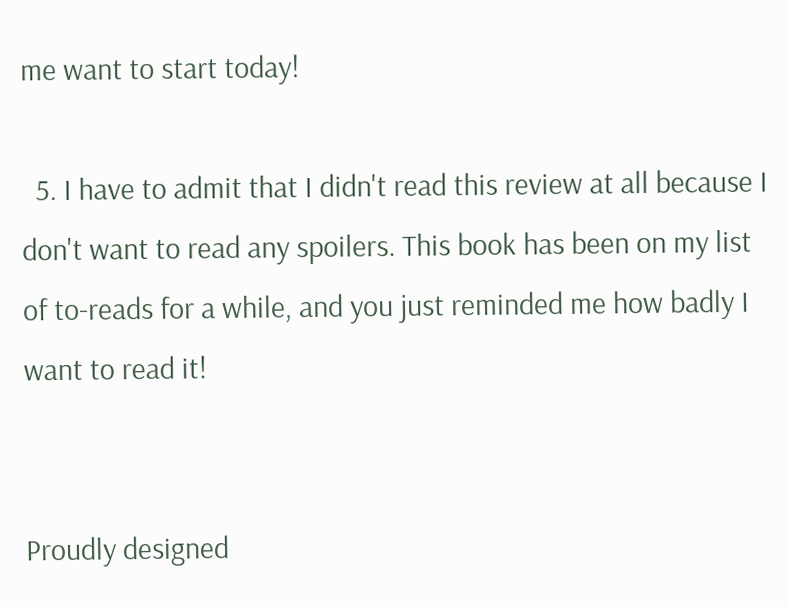me want to start today!

  5. I have to admit that I didn't read this review at all because I don't want to read any spoilers. This book has been on my list of to-reads for a while, and you just reminded me how badly I want to read it!


Proudly designed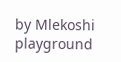by Mlekoshi playground